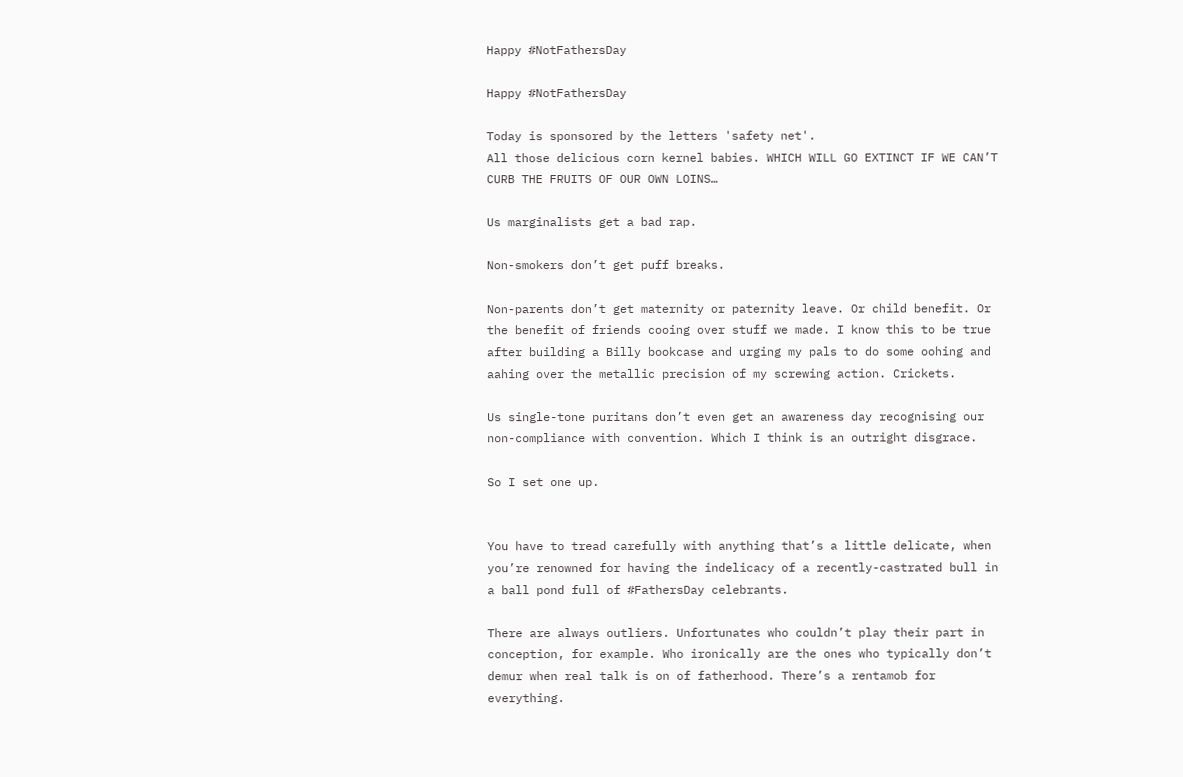Happy #NotFathersDay

Happy #NotFathersDay

Today is sponsored by the letters 'safety net'.
All those delicious corn kernel babies. WHICH WILL GO EXTINCT IF WE CAN’T CURB THE FRUITS OF OUR OWN LOINS…

Us marginalists get a bad rap.

Non-smokers don’t get puff breaks.

Non-parents don’t get maternity or paternity leave. Or child benefit. Or the benefit of friends cooing over stuff we made. I know this to be true after building a Billy bookcase and urging my pals to do some oohing and aahing over the metallic precision of my screwing action. Crickets.

Us single-tone puritans don’t even get an awareness day recognising our non-compliance with convention. Which I think is an outright disgrace.

So I set one up.


You have to tread carefully with anything that’s a little delicate, when you’re renowned for having the indelicacy of a recently-castrated bull in a ball pond full of #FathersDay celebrants.

There are always outliers. Unfortunates who couldn’t play their part in conception, for example. Who ironically are the ones who typically don’t demur when real talk is on of fatherhood. There’s a rentamob for everything.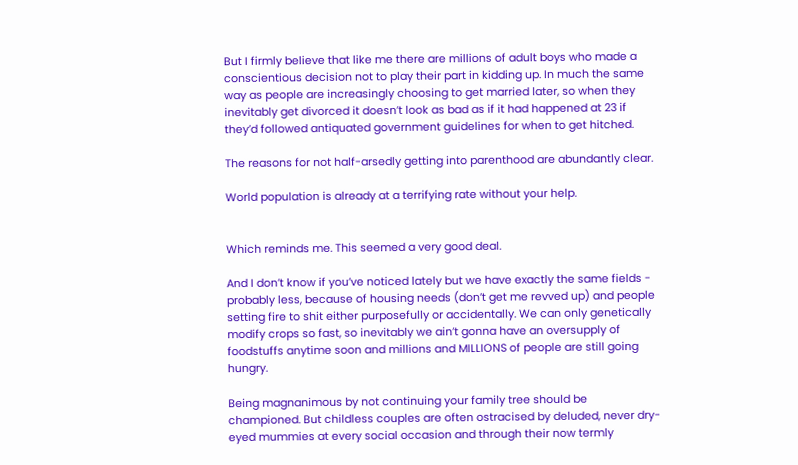But I firmly believe that like me there are millions of adult boys who made a conscientious decision not to play their part in kidding up. In much the same way as people are increasingly choosing to get married later, so when they inevitably get divorced it doesn’t look as bad as if it had happened at 23 if they’d followed antiquated government guidelines for when to get hitched.

The reasons for not half-arsedly getting into parenthood are abundantly clear.

World population is already at a terrifying rate without your help.


Which reminds me. This seemed a very good deal.

And I don’t know if you’ve noticed lately but we have exactly the same fields - probably less, because of housing needs (don’t get me revved up) and people setting fire to shit either purposefully or accidentally. We can only genetically modify crops so fast, so inevitably we ain’t gonna have an oversupply of foodstuffs anytime soon and millions and MILLIONS of people are still going hungry.

Being magnanimous by not continuing your family tree should be championed. But childless couples are often ostracised by deluded, never dry-eyed mummies at every social occasion and through their now termly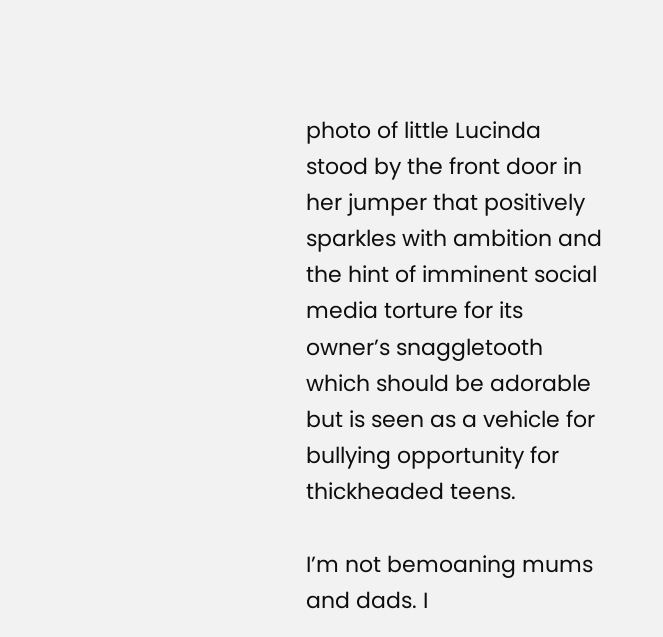photo of little Lucinda stood by the front door in her jumper that positively sparkles with ambition and the hint of imminent social media torture for its owner’s snaggletooth which should be adorable but is seen as a vehicle for bullying opportunity for thickheaded teens.

I’m not bemoaning mums and dads. I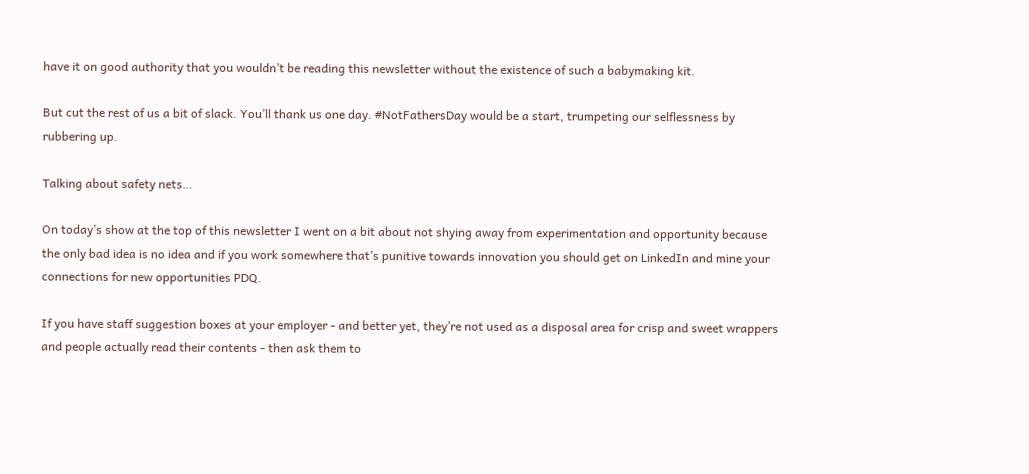have it on good authority that you wouldn’t be reading this newsletter without the existence of such a babymaking kit.

But cut the rest of us a bit of slack. You’ll thank us one day. #NotFathersDay would be a start, trumpeting our selflessness by rubbering up.

Talking about safety nets…

On today’s show at the top of this newsletter I went on a bit about not shying away from experimentation and opportunity because the only bad idea is no idea and if you work somewhere that’s punitive towards innovation you should get on LinkedIn and mine your connections for new opportunities PDQ.

If you have staff suggestion boxes at your employer - and better yet, they’re not used as a disposal area for crisp and sweet wrappers and people actually read their contents - then ask them to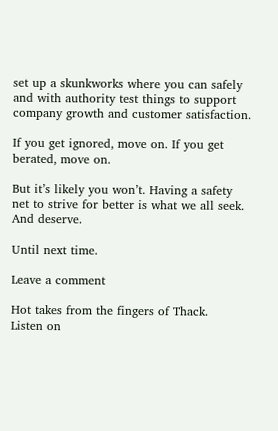set up a skunkworks where you can safely and with authority test things to support company growth and customer satisfaction.

If you get ignored, move on. If you get berated, move on.

But it’s likely you won’t. Having a safety net to strive for better is what we all seek. And deserve.

Until next time.

Leave a comment

Hot takes from the fingers of Thack.
Listen on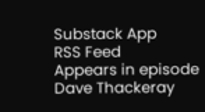Substack App
RSS Feed
Appears in episode
Dave Thackeray